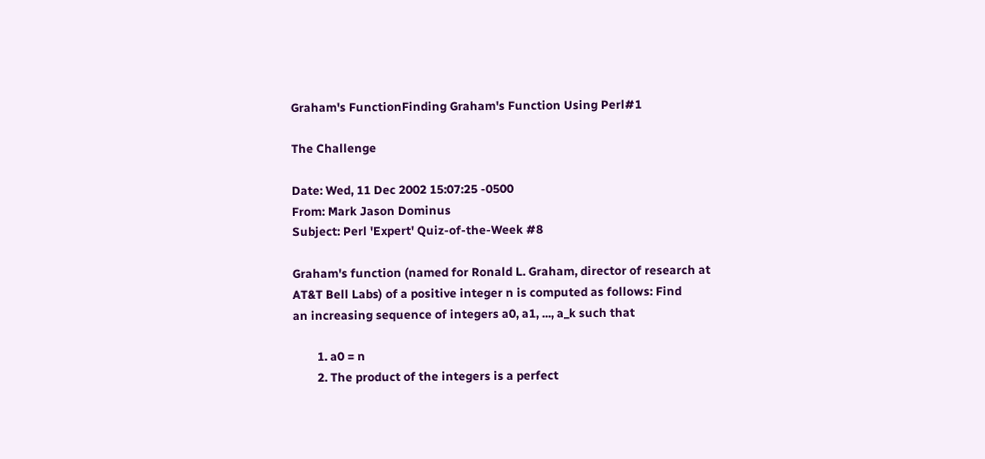Graham's FunctionFinding Graham's Function Using Perl#1

The Challenge

Date: Wed, 11 Dec 2002 15:07:25 -0500
From: Mark Jason Dominus
Subject: Perl 'Expert' Quiz-of-the-Week #8

Graham's function (named for Ronald L. Graham, director of research at
AT&T Bell Labs) of a positive integer n is computed as follows: Find
an increasing sequence of integers a0, a1, ..., a_k such that

        1. a0 = n
        2. The product of the integers is a perfect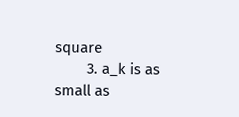square
        3. a_k is as small as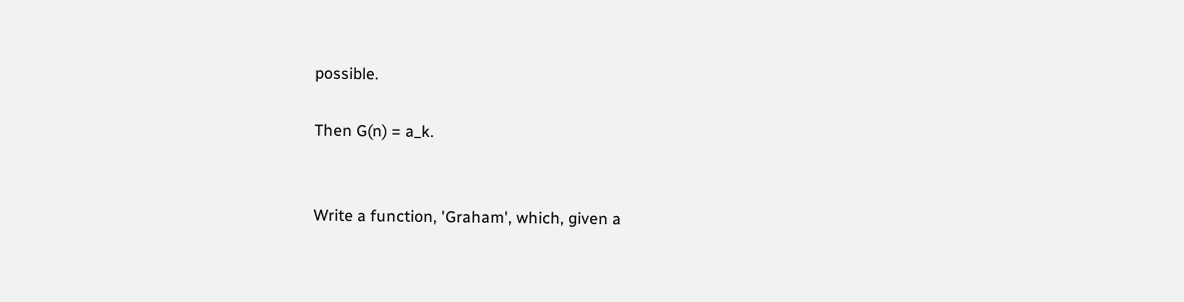possible.

Then G(n) = a_k.


Write a function, 'Graham', which, given a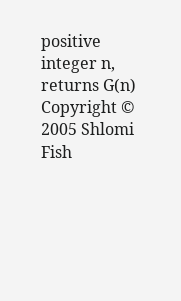positive integer n, returns G(n)
Copyright © 2005 Shlomi Fish